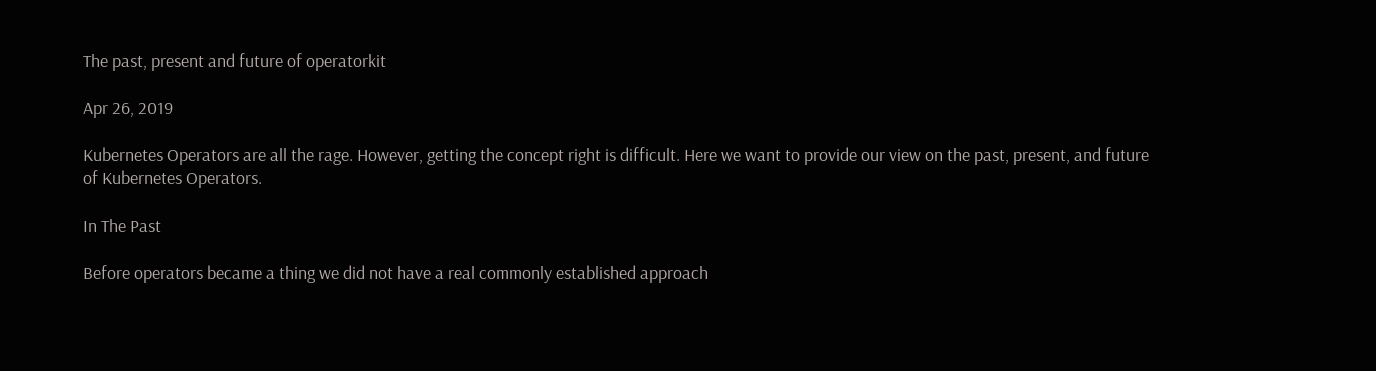The past, present and future of operatorkit

Apr 26, 2019

Kubernetes Operators are all the rage. However, getting the concept right is difficult. Here we want to provide our view on the past, present, and future of Kubernetes Operators.

In The Past

Before operators became a thing we did not have a real commonly established approach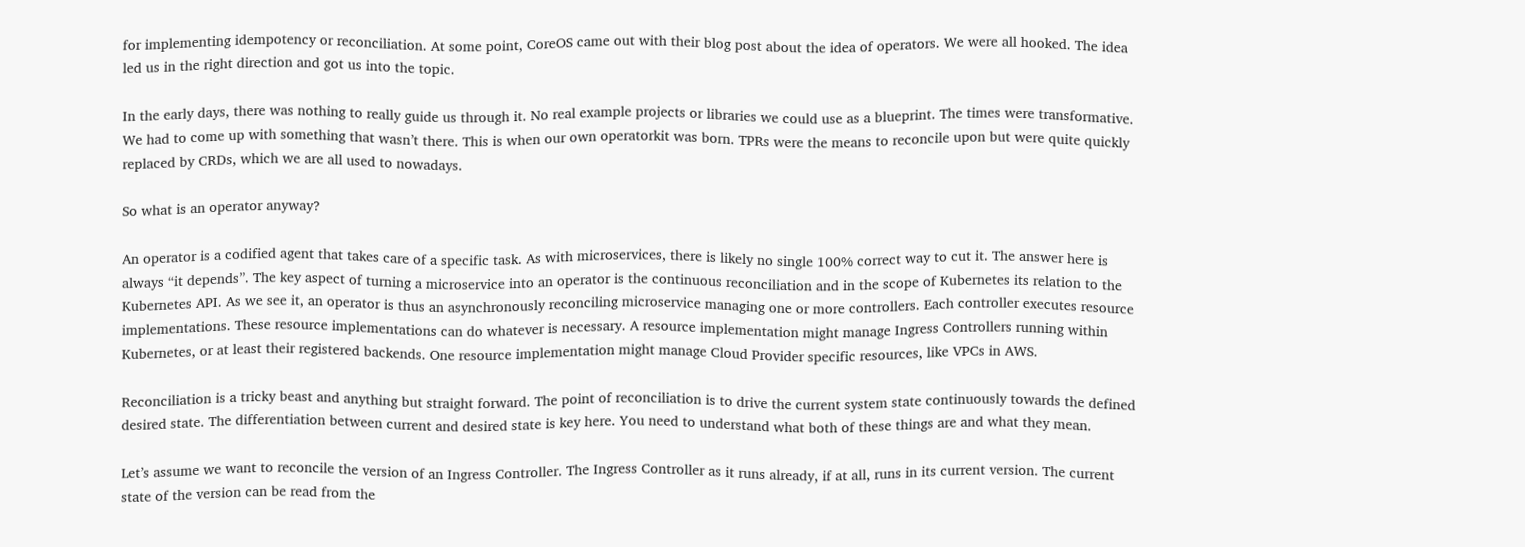for implementing idempotency or reconciliation. At some point, CoreOS came out with their blog post about the idea of operators. We were all hooked. The idea led us in the right direction and got us into the topic.

In the early days, there was nothing to really guide us through it. No real example projects or libraries we could use as a blueprint. The times were transformative. We had to come up with something that wasn’t there. This is when our own operatorkit was born. TPRs were the means to reconcile upon but were quite quickly replaced by CRDs, which we are all used to nowadays.

So what is an operator anyway?

An operator is a codified agent that takes care of a specific task. As with microservices, there is likely no single 100% correct way to cut it. The answer here is always “it depends”. The key aspect of turning a microservice into an operator is the continuous reconciliation and in the scope of Kubernetes its relation to the Kubernetes API. As we see it, an operator is thus an asynchronously reconciling microservice managing one or more controllers. Each controller executes resource implementations. These resource implementations can do whatever is necessary. A resource implementation might manage Ingress Controllers running within Kubernetes, or at least their registered backends. One resource implementation might manage Cloud Provider specific resources, like VPCs in AWS.

Reconciliation is a tricky beast and anything but straight forward. The point of reconciliation is to drive the current system state continuously towards the defined desired state. The differentiation between current and desired state is key here. You need to understand what both of these things are and what they mean.

Let’s assume we want to reconcile the version of an Ingress Controller. The Ingress Controller as it runs already, if at all, runs in its current version. The current state of the version can be read from the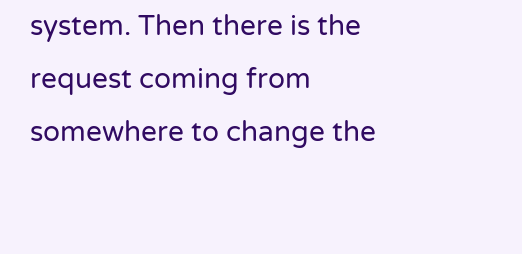system. Then there is the request coming from somewhere to change the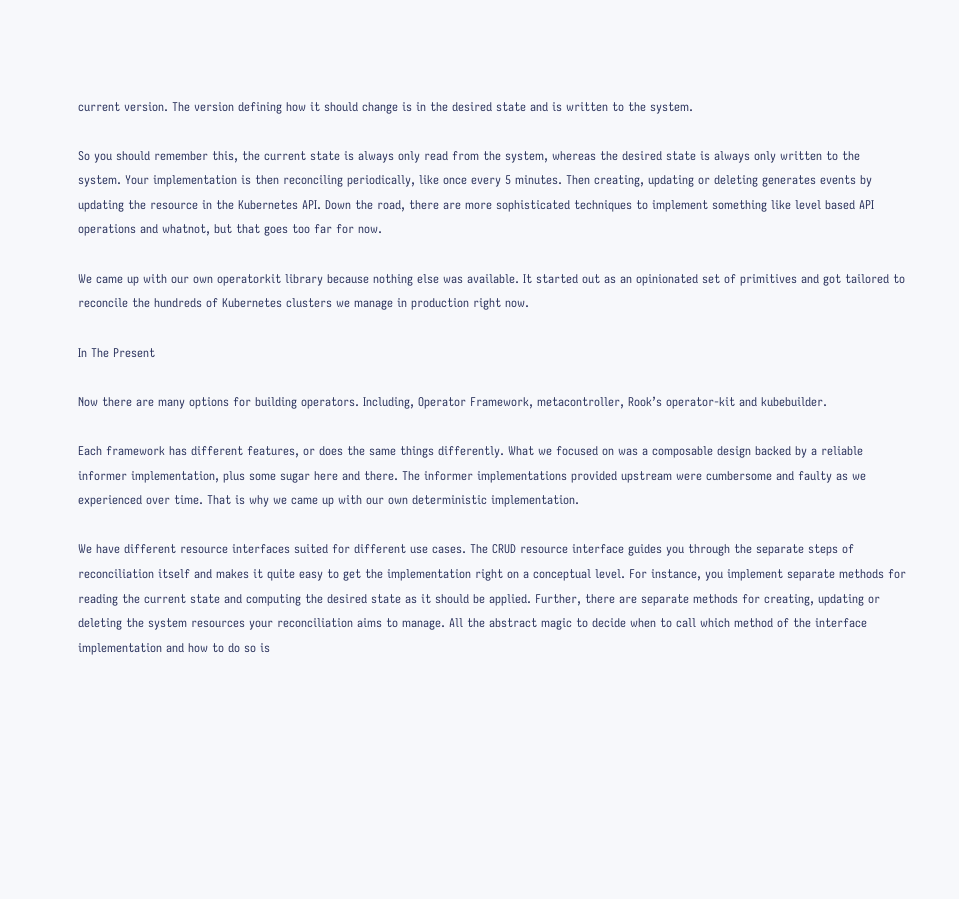current version. The version defining how it should change is in the desired state and is written to the system.

So you should remember this, the current state is always only read from the system, whereas the desired state is always only written to the system. Your implementation is then reconciling periodically, like once every 5 minutes. Then creating, updating or deleting generates events by updating the resource in the Kubernetes API. Down the road, there are more sophisticated techniques to implement something like level based API operations and whatnot, but that goes too far for now.

We came up with our own operatorkit library because nothing else was available. It started out as an opinionated set of primitives and got tailored to reconcile the hundreds of Kubernetes clusters we manage in production right now.

In The Present

Now there are many options for building operators. Including, Operator Framework, metacontroller, Rook’s operator-kit and kubebuilder.

Each framework has different features, or does the same things differently. What we focused on was a composable design backed by a reliable informer implementation, plus some sugar here and there. The informer implementations provided upstream were cumbersome and faulty as we experienced over time. That is why we came up with our own deterministic implementation.

We have different resource interfaces suited for different use cases. The CRUD resource interface guides you through the separate steps of reconciliation itself and makes it quite easy to get the implementation right on a conceptual level. For instance, you implement separate methods for reading the current state and computing the desired state as it should be applied. Further, there are separate methods for creating, updating or deleting the system resources your reconciliation aims to manage. All the abstract magic to decide when to call which method of the interface implementation and how to do so is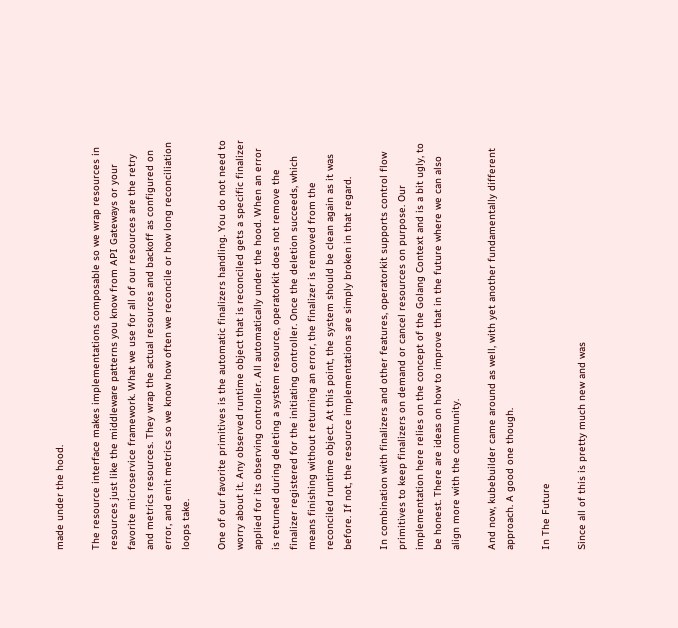made under the hood.

The resource interface makes implementations composable so we wrap resources in resources just like the middleware patterns you know from API Gateways or your favorite microservice framework. What we use for all of our resources are the retry and metrics resources. They wrap the actual resources and backoff as configured on error, and emit metrics so we know how often we reconcile or how long reconciliation loops take.

One of our favorite primitives is the automatic finalizers handling. You do not need to worry about it. Any observed runtime object that is reconciled gets a specific finalizer applied for its observing controller. All automatically under the hood. When an error is returned during deleting a system resource, operatorkit does not remove the finalizer registered for the initiating controller. Once the deletion succeeds, which means finishing without returning an error, the finalizer is removed from the reconciled runtime object. At this point, the system should be clean again as it was before. If not, the resource implementations are simply broken in that regard.

In combination with finalizers and other features, operatorkit supports control flow primitives to keep finalizers on demand or cancel resources on purpose. Our implementation here relies on the concept of the Golang Context and is a bit ugly, to be honest. There are ideas on how to improve that in the future where we can also align more with the community.

And now, kubebuilder came around as well, with yet another fundamentally different approach. A good one though.

In The Future

Since all of this is pretty much new and was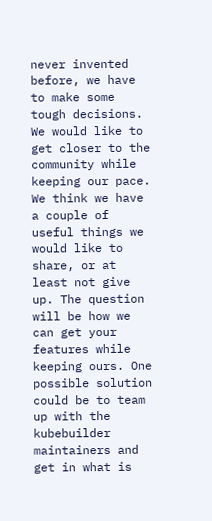never invented before, we have to make some tough decisions. We would like to get closer to the community while keeping our pace. We think we have a couple of useful things we would like to share, or at least not give up. The question will be how we can get your features while keeping ours. One possible solution could be to team up with the kubebuilder maintainers and get in what is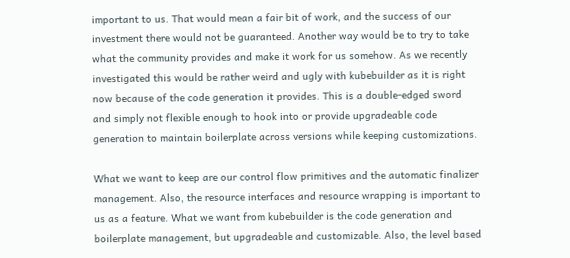important to us. That would mean a fair bit of work, and the success of our investment there would not be guaranteed. Another way would be to try to take what the community provides and make it work for us somehow. As we recently investigated this would be rather weird and ugly with kubebuilder as it is right now because of the code generation it provides. This is a double-edged sword and simply not flexible enough to hook into or provide upgradeable code generation to maintain boilerplate across versions while keeping customizations.

What we want to keep are our control flow primitives and the automatic finalizer management. Also, the resource interfaces and resource wrapping is important to us as a feature. What we want from kubebuilder is the code generation and boilerplate management, but upgradeable and customizable. Also, the level based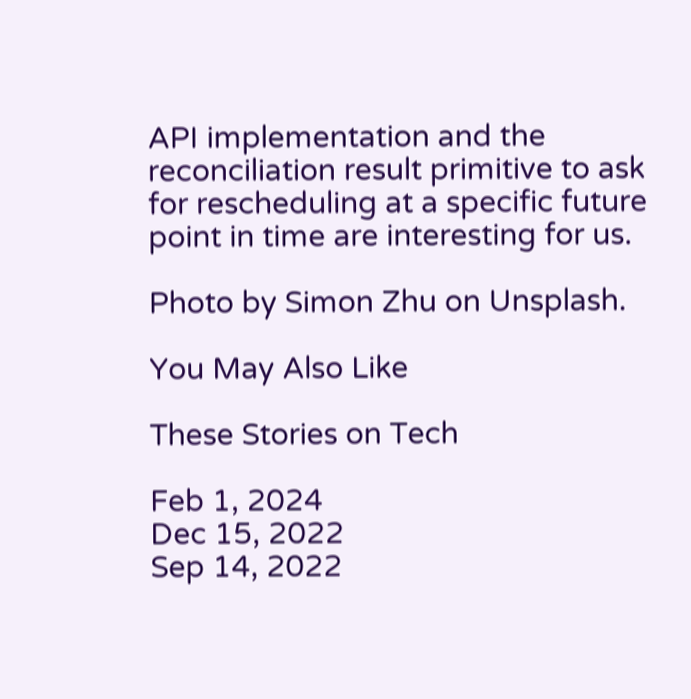API implementation and the reconciliation result primitive to ask for rescheduling at a specific future point in time are interesting for us.

Photo by Simon Zhu on Unsplash.

You May Also Like

These Stories on Tech

Feb 1, 2024
Dec 15, 2022
Sep 14, 2022